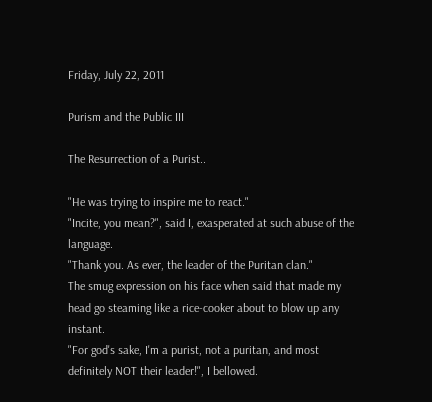Friday, July 22, 2011

Purism and the Public III

The Resurrection of a Purist..

"He was trying to inspire me to react."
"Incite, you mean?", said I, exasperated at such abuse of the language.
"Thank you. As ever, the leader of the Puritan clan."
The smug expression on his face when said that made my head go steaming like a rice-cooker about to blow up any instant.
"For god's sake, I'm a purist, not a puritan, and most definitely NOT their leader!", I bellowed.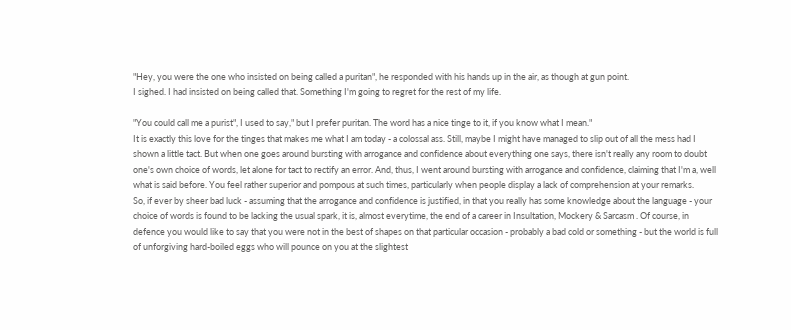"Hey, you were the one who insisted on being called a puritan", he responded with his hands up in the air, as though at gun point.
I sighed. I had insisted on being called that. Something I'm going to regret for the rest of my life.

"You could call me a purist", I used to say," but I prefer puritan. The word has a nice tinge to it, if you know what I mean."
It is exactly this love for the tinges that makes me what I am today - a colossal ass. Still, maybe I might have managed to slip out of all the mess had I shown a little tact. But when one goes around bursting with arrogance and confidence about everything one says, there isn't really any room to doubt one's own choice of words, let alone for tact to rectify an error. And, thus, I went around bursting with arrogance and confidence, claiming that I'm a, well what is said before. You feel rather superior and pompous at such times, particularly when people display a lack of comprehension at your remarks.
So, if ever by sheer bad luck - assuming that the arrogance and confidence is justified, in that you really has some knowledge about the language - your choice of words is found to be lacking the usual spark, it is, almost everytime, the end of a career in Insultation, Mockery & Sarcasm . Of course, in defence you would like to say that you were not in the best of shapes on that particular occasion - probably a bad cold or something - but the world is full of unforgiving hard-boiled eggs who will pounce on you at the slightest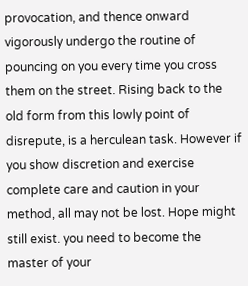provocation, and thence onward vigorously undergo the routine of pouncing on you every time you cross them on the street. Rising back to the old form from this lowly point of disrepute, is a herculean task. However if you show discretion and exercise complete care and caution in your method, all may not be lost. Hope might still exist. you need to become the master of your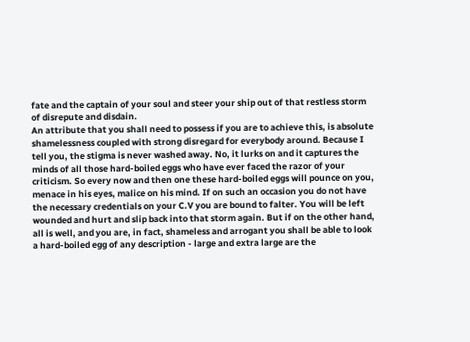fate and the captain of your soul and steer your ship out of that restless storm of disrepute and disdain.
An attribute that you shall need to possess if you are to achieve this, is absolute shamelessness coupled with strong disregard for everybody around. Because I tell you, the stigma is never washed away. No, it lurks on and it captures the minds of all those hard-boiled eggs who have ever faced the razor of your criticism. So every now and then one these hard-boiled eggs will pounce on you, menace in his eyes, malice on his mind. If on such an occasion you do not have the necessary credentials on your C.V you are bound to falter. You will be left wounded and hurt and slip back into that storm again. But if on the other hand, all is well, and you are, in fact, shameless and arrogant you shall be able to look a hard-boiled egg of any description - large and extra large are the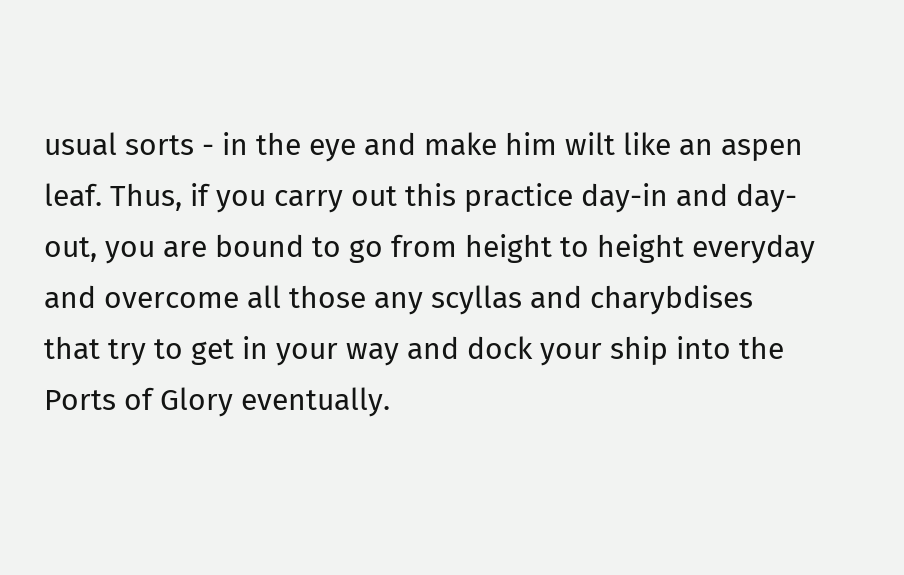usual sorts - in the eye and make him wilt like an aspen leaf. Thus, if you carry out this practice day-in and day-out, you are bound to go from height to height everyday and overcome all those any scyllas and charybdises that try to get in your way and dock your ship into the Ports of Glory eventually.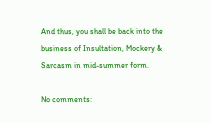And thus, you shall be back into the business of Insultation, Mockery & Sarcasm in mid-summer form.

No comments: